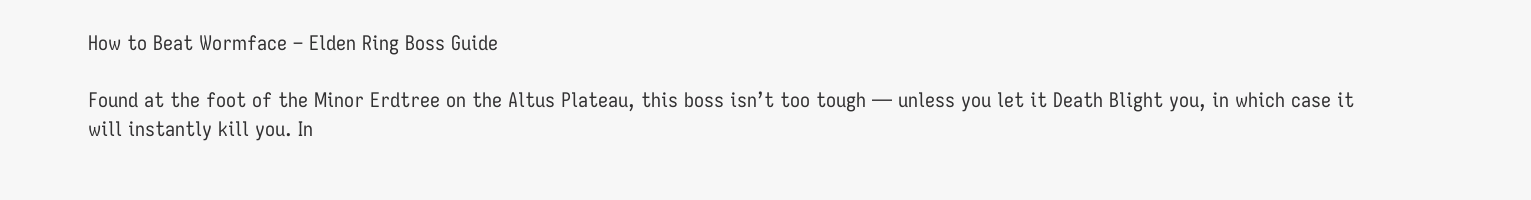How to Beat Wormface – Elden Ring Boss Guide

Found at the foot of the Minor Erdtree on the Altus Plateau, this boss isn’t too tough — unless you let it Death Blight you, in which case it will instantly kill you. In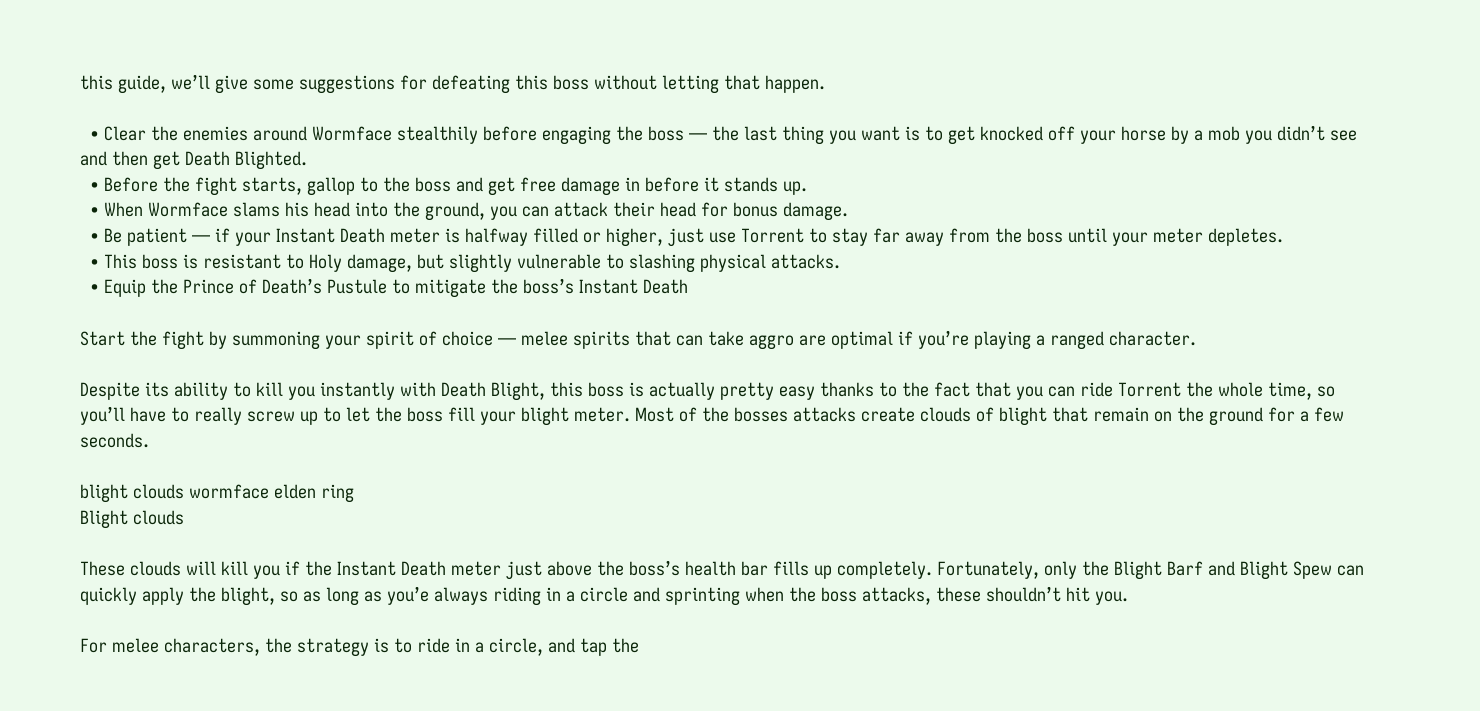this guide, we’ll give some suggestions for defeating this boss without letting that happen.

  • Clear the enemies around Wormface stealthily before engaging the boss — the last thing you want is to get knocked off your horse by a mob you didn’t see and then get Death Blighted.
  • Before the fight starts, gallop to the boss and get free damage in before it stands up.
  • When Wormface slams his head into the ground, you can attack their head for bonus damage.
  • Be patient — if your Instant Death meter is halfway filled or higher, just use Torrent to stay far away from the boss until your meter depletes.
  • This boss is resistant to Holy damage, but slightly vulnerable to slashing physical attacks.
  • Equip the Prince of Death’s Pustule to mitigate the boss’s Instant Death

Start the fight by summoning your spirit of choice — melee spirits that can take aggro are optimal if you’re playing a ranged character.

Despite its ability to kill you instantly with Death Blight, this boss is actually pretty easy thanks to the fact that you can ride Torrent the whole time, so you’ll have to really screw up to let the boss fill your blight meter. Most of the bosses attacks create clouds of blight that remain on the ground for a few seconds.

blight clouds wormface elden ring
Blight clouds

These clouds will kill you if the Instant Death meter just above the boss’s health bar fills up completely. Fortunately, only the Blight Barf and Blight Spew can quickly apply the blight, so as long as you’e always riding in a circle and sprinting when the boss attacks, these shouldn’t hit you.

For melee characters, the strategy is to ride in a circle, and tap the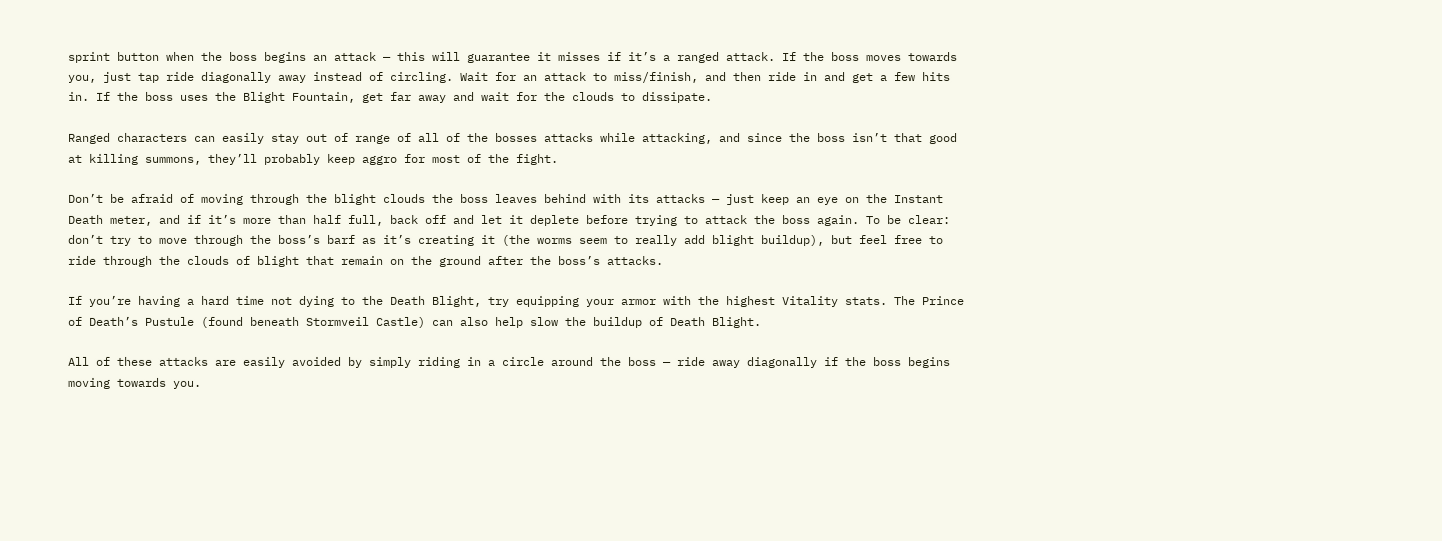sprint button when the boss begins an attack — this will guarantee it misses if it’s a ranged attack. If the boss moves towards you, just tap ride diagonally away instead of circling. Wait for an attack to miss/finish, and then ride in and get a few hits in. If the boss uses the Blight Fountain, get far away and wait for the clouds to dissipate.

Ranged characters can easily stay out of range of all of the bosses attacks while attacking, and since the boss isn’t that good at killing summons, they’ll probably keep aggro for most of the fight.

Don’t be afraid of moving through the blight clouds the boss leaves behind with its attacks — just keep an eye on the Instant Death meter, and if it’s more than half full, back off and let it deplete before trying to attack the boss again. To be clear: don’t try to move through the boss’s barf as it’s creating it (the worms seem to really add blight buildup), but feel free to ride through the clouds of blight that remain on the ground after the boss’s attacks.

If you’re having a hard time not dying to the Death Blight, try equipping your armor with the highest Vitality stats. The Prince of Death’s Pustule (found beneath Stormveil Castle) can also help slow the buildup of Death Blight.

All of these attacks are easily avoided by simply riding in a circle around the boss — ride away diagonally if the boss begins moving towards you.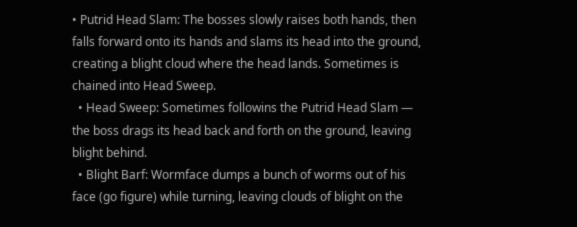• Putrid Head Slam: The bosses slowly raises both hands, then falls forward onto its hands and slams its head into the ground, creating a blight cloud where the head lands. Sometimes is chained into Head Sweep.
  • Head Sweep: Sometimes followins the Putrid Head Slam — the boss drags its head back and forth on the ground, leaving blight behind.
  • Blight Barf: Wormface dumps a bunch of worms out of his face (go figure) while turning, leaving clouds of blight on the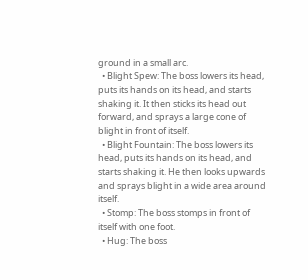ground in a small arc.
  • Blight Spew: The boss lowers its head, puts its hands on its head, and starts shaking it. It then sticks its head out forward, and sprays a large cone of blight in front of itself.
  • Blight Fountain: The boss lowers its head, puts its hands on its head, and starts shaking it. He then looks upwards and sprays blight in a wide area around itself.
  • Stomp: The boss stomps in front of itself with one foot.
  • Hug: The boss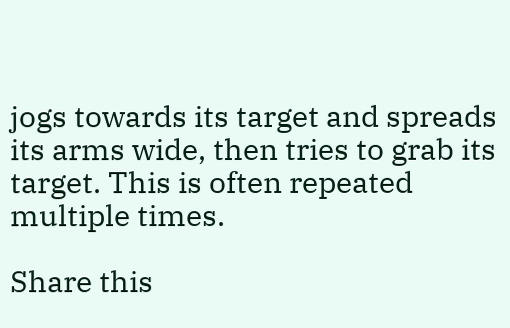jogs towards its target and spreads its arms wide, then tries to grab its target. This is often repeated multiple times.

Share this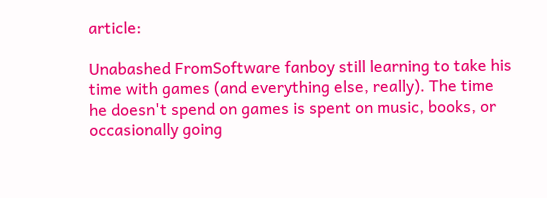article:

Unabashed FromSoftware fanboy still learning to take his time with games (and everything else, really). The time he doesn't spend on games is spent on music, books, or occasionally going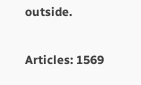outside.

Articles: 1569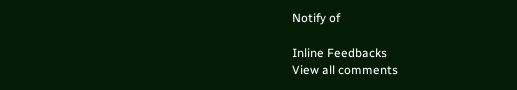Notify of

Inline Feedbacks
View all comments